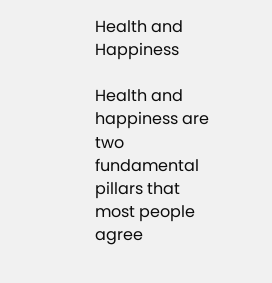Health and Happiness

Health and happiness are two fundamental pillars that most people agree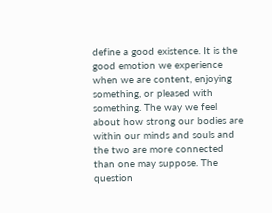define a good existence. It is the good emotion we experience when we are content, enjoying something, or pleased with something. The way we feel about how strong our bodies are within our minds and souls and the two are more connected than one may suppose. The question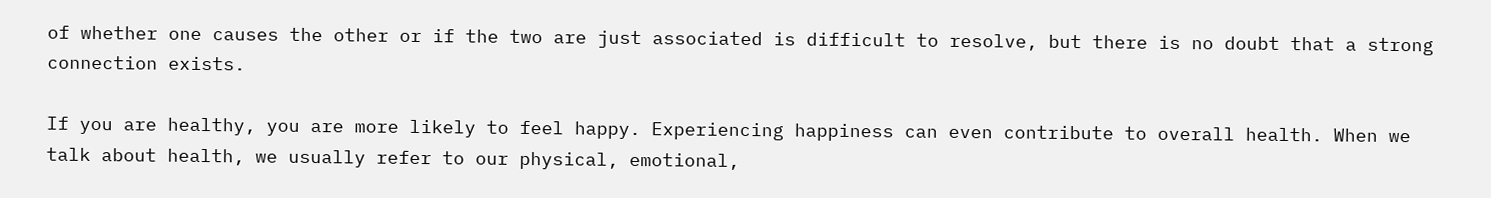of whether one causes the other or if the two are just associated is difficult to resolve, but there is no doubt that a strong connection exists.

If you are healthy, you are more likely to feel happy. Experiencing happiness can even contribute to overall health. When we talk about health, we usually refer to our physical, emotional,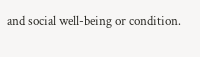and social well-being or condition.